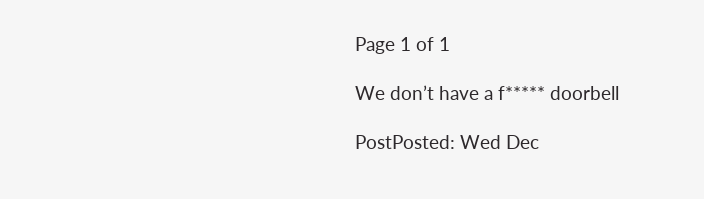Page 1 of 1

We don’t have a f***** doorbell

PostPosted: Wed Dec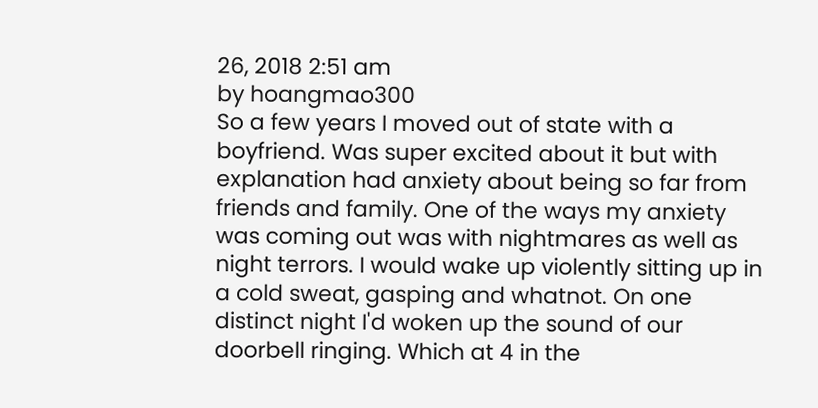26, 2018 2:51 am
by hoangmao300
So a few years I moved out of state with a boyfriend. Was super excited about it but with explanation had anxiety about being so far from friends and family. One of the ways my anxiety was coming out was with nightmares as well as night terrors. I would wake up violently sitting up in a cold sweat, gasping and whatnot. On one distinct night I'd woken up the sound of our doorbell ringing. Which at 4 in the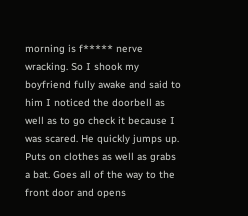morning is f***** nerve wracking. So I shook my boyfriend fully awake and said to him I noticed the doorbell as well as to go check it because I was scared. He quickly jumps up. Puts on clothes as well as grabs a bat. Goes all of the way to the front door and opens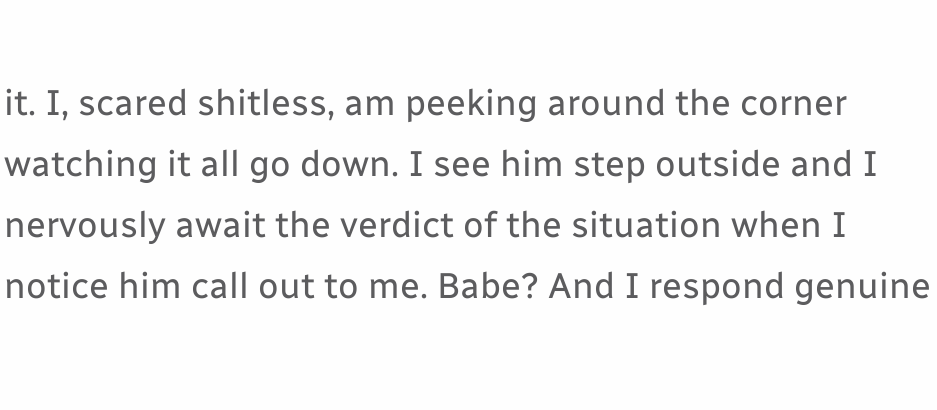it. I, scared shitless, am peeking around the corner watching it all go down. I see him step outside and I nervously await the verdict of the situation when I notice him call out to me. Babe? And I respond genuine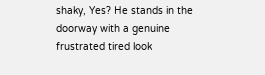shaky, Yes? He stands in the doorway with a genuine frustrated tired look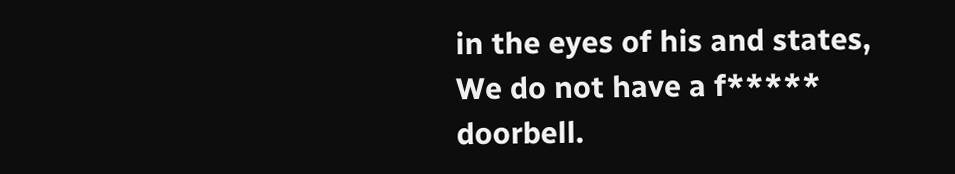in the eyes of his and states, We do not have a f***** doorbell.